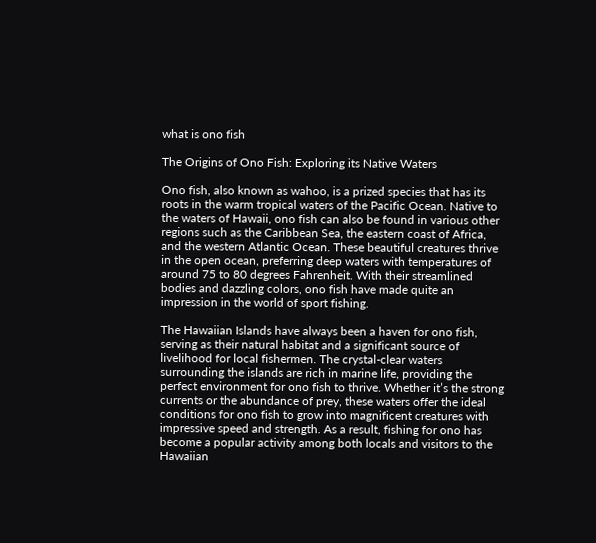what is ono fish

The Origins of Ono Fish: Exploring its Native Waters

Ono fish, also known as wahoo, is a prized species that has its roots in the warm tropical waters of the Pacific Ocean. Native to the waters of Hawaii, ono fish can also be found in various other regions such as the Caribbean Sea, the eastern coast of Africa, and the western Atlantic Ocean. These beautiful creatures thrive in the open ocean, preferring deep waters with temperatures of around 75 to 80 degrees Fahrenheit. With their streamlined bodies and dazzling colors, ono fish have made quite an impression in the world of sport fishing.

The Hawaiian Islands have always been a haven for ono fish, serving as their natural habitat and a significant source of livelihood for local fishermen. The crystal-clear waters surrounding the islands are rich in marine life, providing the perfect environment for ono fish to thrive. Whether it’s the strong currents or the abundance of prey, these waters offer the ideal conditions for ono fish to grow into magnificent creatures with impressive speed and strength. As a result, fishing for ono has become a popular activity among both locals and visitors to the Hawaiian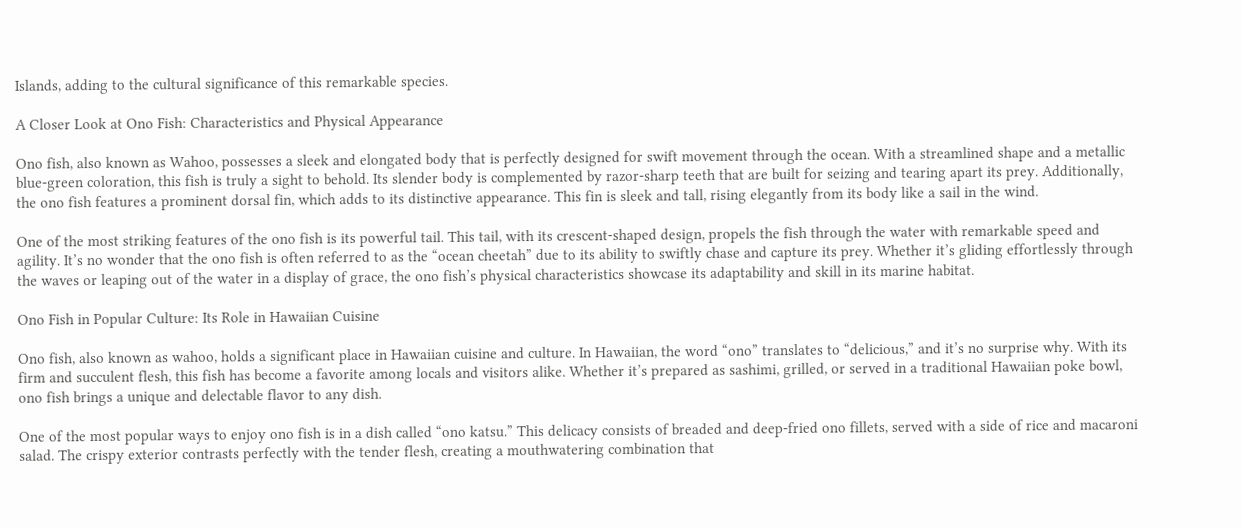Islands, adding to the cultural significance of this remarkable species.

A Closer Look at Ono Fish: Characteristics and Physical Appearance

Ono fish, also known as Wahoo, possesses a sleek and elongated body that is perfectly designed for swift movement through the ocean. With a streamlined shape and a metallic blue-green coloration, this fish is truly a sight to behold. Its slender body is complemented by razor-sharp teeth that are built for seizing and tearing apart its prey. Additionally, the ono fish features a prominent dorsal fin, which adds to its distinctive appearance. This fin is sleek and tall, rising elegantly from its body like a sail in the wind.

One of the most striking features of the ono fish is its powerful tail. This tail, with its crescent-shaped design, propels the fish through the water with remarkable speed and agility. It’s no wonder that the ono fish is often referred to as the “ocean cheetah” due to its ability to swiftly chase and capture its prey. Whether it’s gliding effortlessly through the waves or leaping out of the water in a display of grace, the ono fish’s physical characteristics showcase its adaptability and skill in its marine habitat.

Ono Fish in Popular Culture: Its Role in Hawaiian Cuisine

Ono fish, also known as wahoo, holds a significant place in Hawaiian cuisine and culture. In Hawaiian, the word “ono” translates to “delicious,” and it’s no surprise why. With its firm and succulent flesh, this fish has become a favorite among locals and visitors alike. Whether it’s prepared as sashimi, grilled, or served in a traditional Hawaiian poke bowl, ono fish brings a unique and delectable flavor to any dish.

One of the most popular ways to enjoy ono fish is in a dish called “ono katsu.” This delicacy consists of breaded and deep-fried ono fillets, served with a side of rice and macaroni salad. The crispy exterior contrasts perfectly with the tender flesh, creating a mouthwatering combination that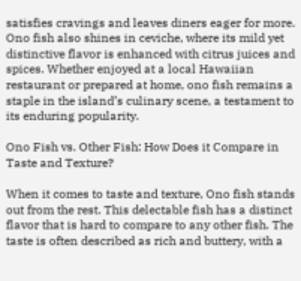satisfies cravings and leaves diners eager for more. Ono fish also shines in ceviche, where its mild yet distinctive flavor is enhanced with citrus juices and spices. Whether enjoyed at a local Hawaiian restaurant or prepared at home, ono fish remains a staple in the island’s culinary scene, a testament to its enduring popularity.

Ono Fish vs. Other Fish: How Does it Compare in Taste and Texture?

When it comes to taste and texture, Ono fish stands out from the rest. This delectable fish has a distinct flavor that is hard to compare to any other fish. The taste is often described as rich and buttery, with a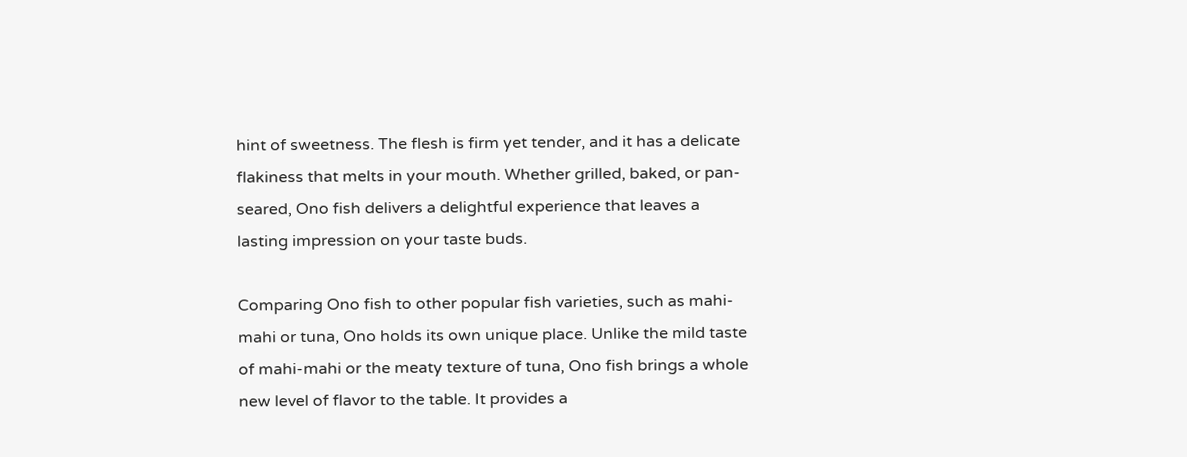hint of sweetness. The flesh is firm yet tender, and it has a delicate flakiness that melts in your mouth. Whether grilled, baked, or pan-seared, Ono fish delivers a delightful experience that leaves a lasting impression on your taste buds.

Comparing Ono fish to other popular fish varieties, such as mahi-mahi or tuna, Ono holds its own unique place. Unlike the mild taste of mahi-mahi or the meaty texture of tuna, Ono fish brings a whole new level of flavor to the table. It provides a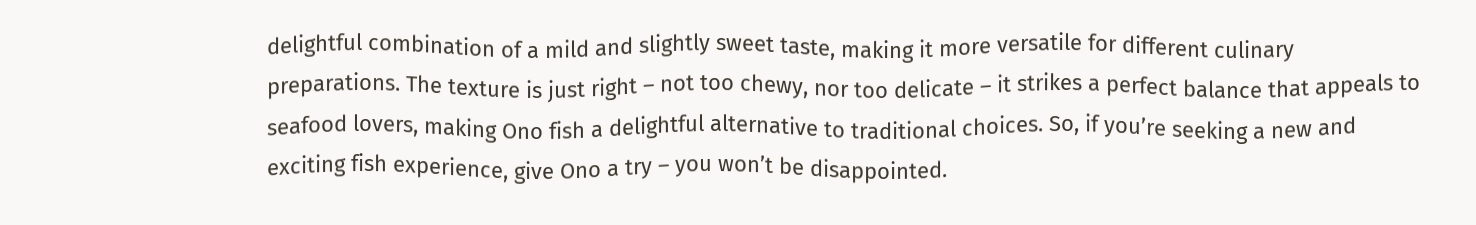delightful combination of a mild and slightly sweet taste, making it more versatile for different culinary preparations. The texture is just right – not too chewy, nor too delicate – it strikes a perfect balance that appeals to seafood lovers, making Ono fish a delightful alternative to traditional choices. So, if you’re seeking a new and exciting fish experience, give Ono a try – you won’t be disappointed.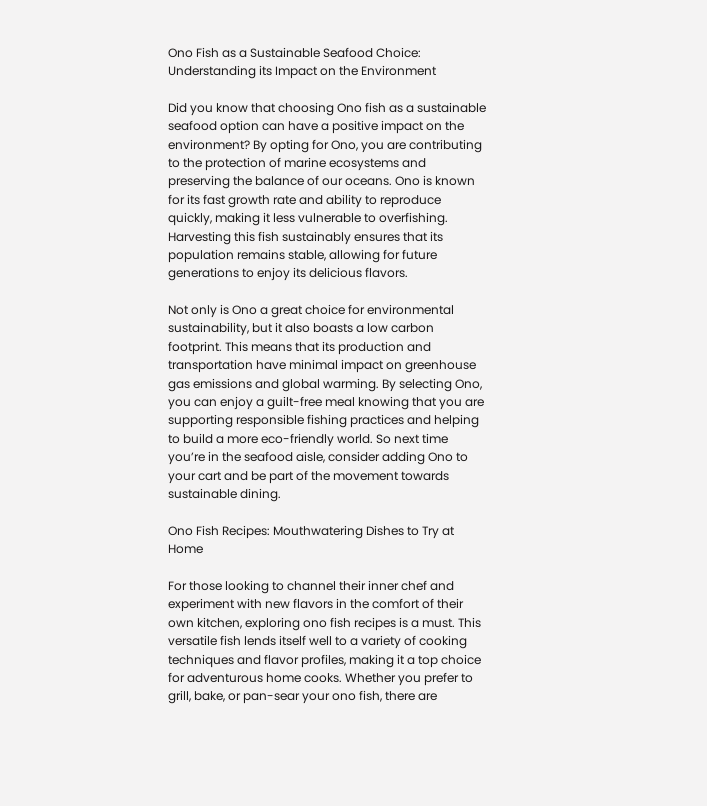Ono Fish as a Sustainable Seafood Choice: Understanding its Impact on the Environment

Did you know that choosing Ono fish as a sustainable seafood option can have a positive impact on the environment? By opting for Ono, you are contributing to the protection of marine ecosystems and preserving the balance of our oceans. Ono is known for its fast growth rate and ability to reproduce quickly, making it less vulnerable to overfishing. Harvesting this fish sustainably ensures that its population remains stable, allowing for future generations to enjoy its delicious flavors.

Not only is Ono a great choice for environmental sustainability, but it also boasts a low carbon footprint. This means that its production and transportation have minimal impact on greenhouse gas emissions and global warming. By selecting Ono, you can enjoy a guilt-free meal knowing that you are supporting responsible fishing practices and helping to build a more eco-friendly world. So next time you’re in the seafood aisle, consider adding Ono to your cart and be part of the movement towards sustainable dining.

Ono Fish Recipes: Mouthwatering Dishes to Try at Home

For those looking to channel their inner chef and experiment with new flavors in the comfort of their own kitchen, exploring ono fish recipes is a must. This versatile fish lends itself well to a variety of cooking techniques and flavor profiles, making it a top choice for adventurous home cooks. Whether you prefer to grill, bake, or pan-sear your ono fish, there are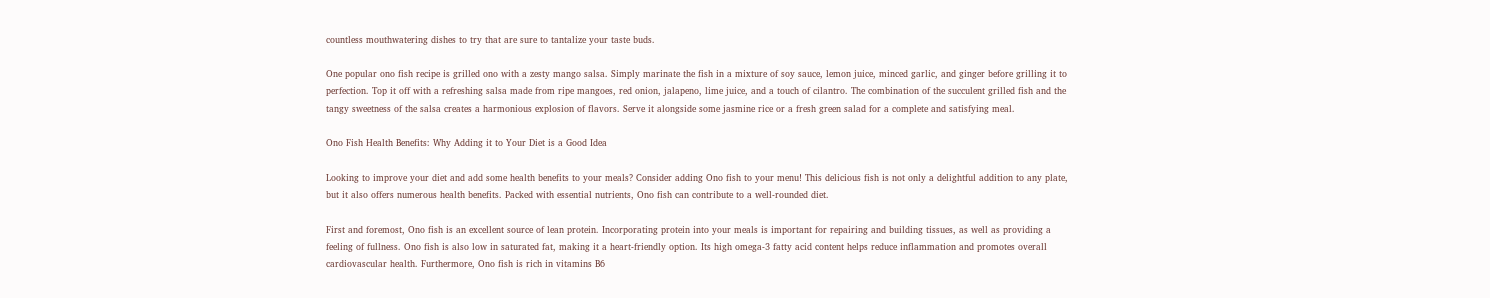countless mouthwatering dishes to try that are sure to tantalize your taste buds.

One popular ono fish recipe is grilled ono with a zesty mango salsa. Simply marinate the fish in a mixture of soy sauce, lemon juice, minced garlic, and ginger before grilling it to perfection. Top it off with a refreshing salsa made from ripe mangoes, red onion, jalapeno, lime juice, and a touch of cilantro. The combination of the succulent grilled fish and the tangy sweetness of the salsa creates a harmonious explosion of flavors. Serve it alongside some jasmine rice or a fresh green salad for a complete and satisfying meal.

Ono Fish Health Benefits: Why Adding it to Your Diet is a Good Idea

Looking to improve your diet and add some health benefits to your meals? Consider adding Ono fish to your menu! This delicious fish is not only a delightful addition to any plate, but it also offers numerous health benefits. Packed with essential nutrients, Ono fish can contribute to a well-rounded diet.

First and foremost, Ono fish is an excellent source of lean protein. Incorporating protein into your meals is important for repairing and building tissues, as well as providing a feeling of fullness. Ono fish is also low in saturated fat, making it a heart-friendly option. Its high omega-3 fatty acid content helps reduce inflammation and promotes overall cardiovascular health. Furthermore, Ono fish is rich in vitamins B6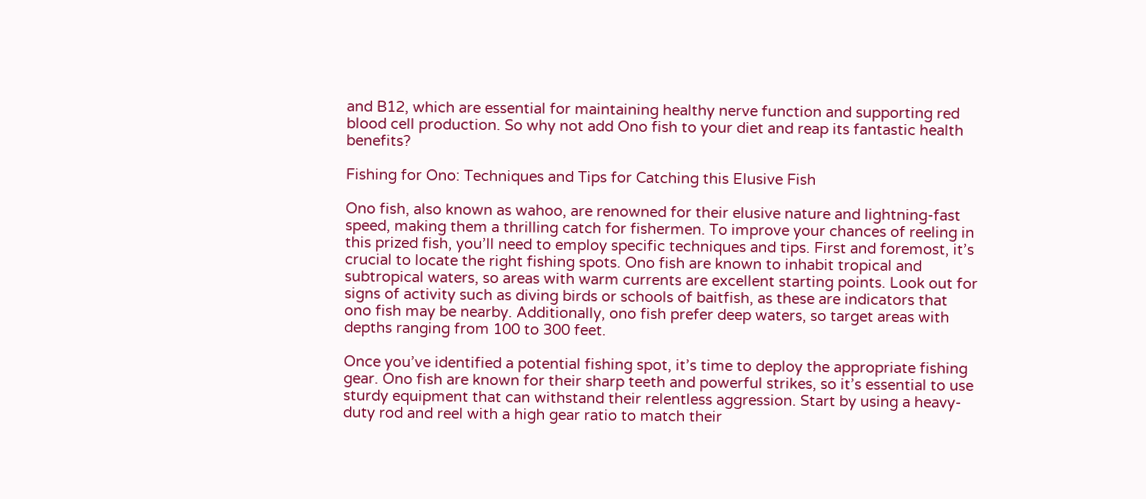and B12, which are essential for maintaining healthy nerve function and supporting red blood cell production. So why not add Ono fish to your diet and reap its fantastic health benefits?

Fishing for Ono: Techniques and Tips for Catching this Elusive Fish

Ono fish, also known as wahoo, are renowned for their elusive nature and lightning-fast speed, making them a thrilling catch for fishermen. To improve your chances of reeling in this prized fish, you’ll need to employ specific techniques and tips. First and foremost, it’s crucial to locate the right fishing spots. Ono fish are known to inhabit tropical and subtropical waters, so areas with warm currents are excellent starting points. Look out for signs of activity such as diving birds or schools of baitfish, as these are indicators that ono fish may be nearby. Additionally, ono fish prefer deep waters, so target areas with depths ranging from 100 to 300 feet.

Once you’ve identified a potential fishing spot, it’s time to deploy the appropriate fishing gear. Ono fish are known for their sharp teeth and powerful strikes, so it’s essential to use sturdy equipment that can withstand their relentless aggression. Start by using a heavy-duty rod and reel with a high gear ratio to match their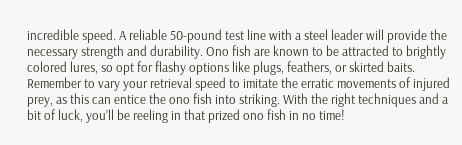incredible speed. A reliable 50-pound test line with a steel leader will provide the necessary strength and durability. Ono fish are known to be attracted to brightly colored lures, so opt for flashy options like plugs, feathers, or skirted baits. Remember to vary your retrieval speed to imitate the erratic movements of injured prey, as this can entice the ono fish into striking. With the right techniques and a bit of luck, you’ll be reeling in that prized ono fish in no time!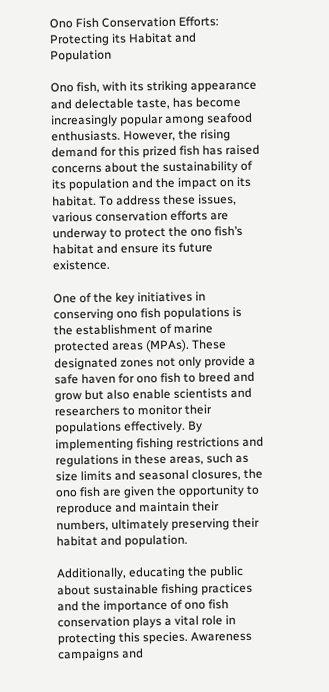Ono Fish Conservation Efforts: Protecting its Habitat and Population

Ono fish, with its striking appearance and delectable taste, has become increasingly popular among seafood enthusiasts. However, the rising demand for this prized fish has raised concerns about the sustainability of its population and the impact on its habitat. To address these issues, various conservation efforts are underway to protect the ono fish’s habitat and ensure its future existence.

One of the key initiatives in conserving ono fish populations is the establishment of marine protected areas (MPAs). These designated zones not only provide a safe haven for ono fish to breed and grow but also enable scientists and researchers to monitor their populations effectively. By implementing fishing restrictions and regulations in these areas, such as size limits and seasonal closures, the ono fish are given the opportunity to reproduce and maintain their numbers, ultimately preserving their habitat and population.

Additionally, educating the public about sustainable fishing practices and the importance of ono fish conservation plays a vital role in protecting this species. Awareness campaigns and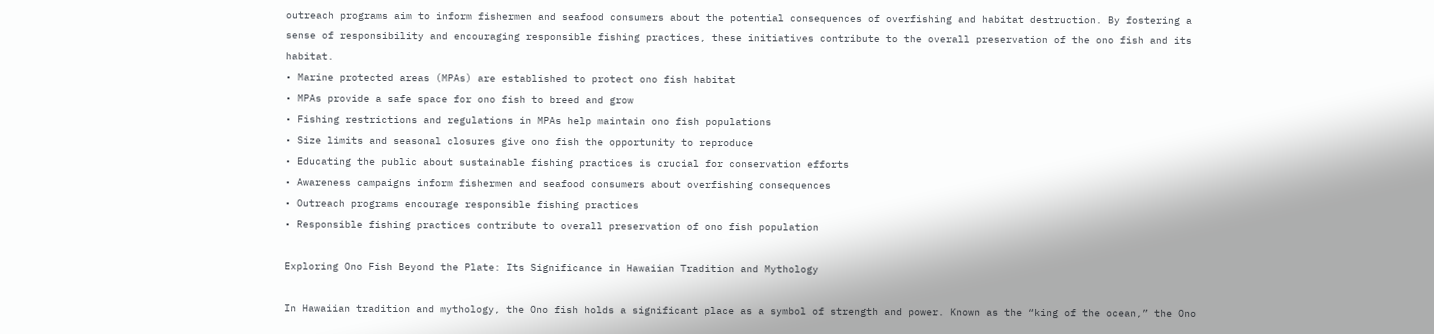outreach programs aim to inform fishermen and seafood consumers about the potential consequences of overfishing and habitat destruction. By fostering a sense of responsibility and encouraging responsible fishing practices, these initiatives contribute to the overall preservation of the ono fish and its habitat.
• Marine protected areas (MPAs) are established to protect ono fish habitat
• MPAs provide a safe space for ono fish to breed and grow
• Fishing restrictions and regulations in MPAs help maintain ono fish populations
• Size limits and seasonal closures give ono fish the opportunity to reproduce
• Educating the public about sustainable fishing practices is crucial for conservation efforts
• Awareness campaigns inform fishermen and seafood consumers about overfishing consequences
• Outreach programs encourage responsible fishing practices
• Responsible fishing practices contribute to overall preservation of ono fish population

Exploring Ono Fish Beyond the Plate: Its Significance in Hawaiian Tradition and Mythology

In Hawaiian tradition and mythology, the Ono fish holds a significant place as a symbol of strength and power. Known as the “king of the ocean,” the Ono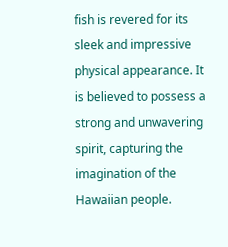fish is revered for its sleek and impressive physical appearance. It is believed to possess a strong and unwavering spirit, capturing the imagination of the Hawaiian people.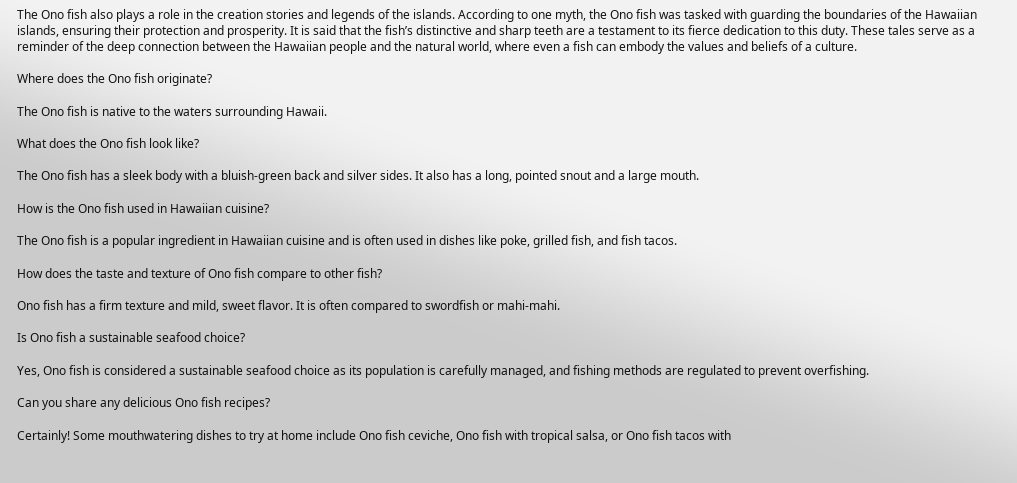The Ono fish also plays a role in the creation stories and legends of the islands. According to one myth, the Ono fish was tasked with guarding the boundaries of the Hawaiian islands, ensuring their protection and prosperity. It is said that the fish’s distinctive and sharp teeth are a testament to its fierce dedication to this duty. These tales serve as a reminder of the deep connection between the Hawaiian people and the natural world, where even a fish can embody the values and beliefs of a culture.

Where does the Ono fish originate?

The Ono fish is native to the waters surrounding Hawaii.

What does the Ono fish look like?

The Ono fish has a sleek body with a bluish-green back and silver sides. It also has a long, pointed snout and a large mouth.

How is the Ono fish used in Hawaiian cuisine?

The Ono fish is a popular ingredient in Hawaiian cuisine and is often used in dishes like poke, grilled fish, and fish tacos.

How does the taste and texture of Ono fish compare to other fish?

Ono fish has a firm texture and mild, sweet flavor. It is often compared to swordfish or mahi-mahi.

Is Ono fish a sustainable seafood choice?

Yes, Ono fish is considered a sustainable seafood choice as its population is carefully managed, and fishing methods are regulated to prevent overfishing.

Can you share any delicious Ono fish recipes?

Certainly! Some mouthwatering dishes to try at home include Ono fish ceviche, Ono fish with tropical salsa, or Ono fish tacos with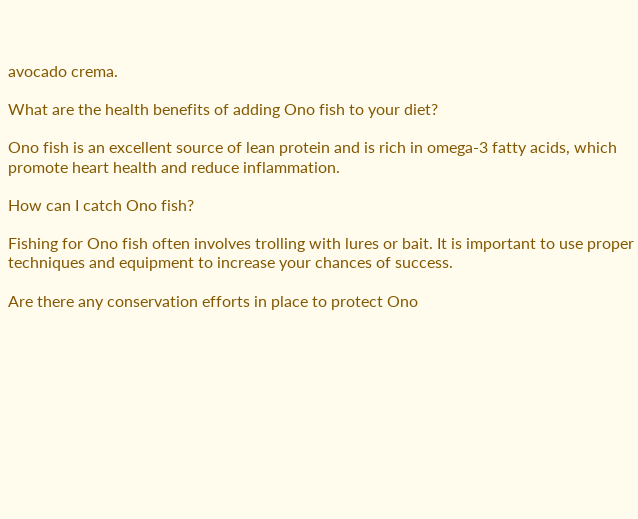avocado crema.

What are the health benefits of adding Ono fish to your diet?

Ono fish is an excellent source of lean protein and is rich in omega-3 fatty acids, which promote heart health and reduce inflammation.

How can I catch Ono fish?

Fishing for Ono fish often involves trolling with lures or bait. It is important to use proper techniques and equipment to increase your chances of success.

Are there any conservation efforts in place to protect Ono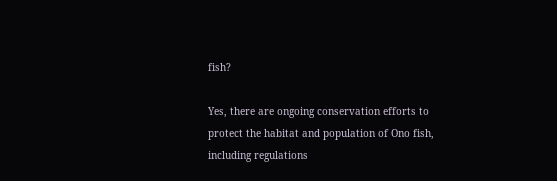fish?

Yes, there are ongoing conservation efforts to protect the habitat and population of Ono fish, including regulations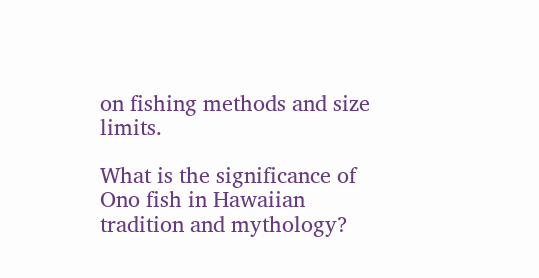on fishing methods and size limits.

What is the significance of Ono fish in Hawaiian tradition and mythology?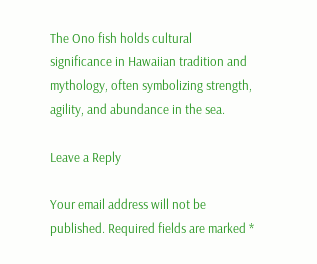The Ono fish holds cultural significance in Hawaiian tradition and mythology, often symbolizing strength, agility, and abundance in the sea.

Leave a Reply

Your email address will not be published. Required fields are marked *